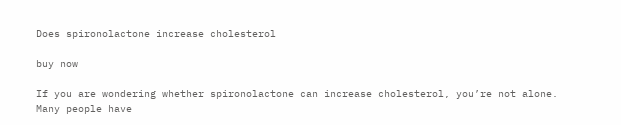Does spironolactone increase cholesterol

buy now

If you are wondering whether spironolactone can increase cholesterol, you’re not alone. Many people have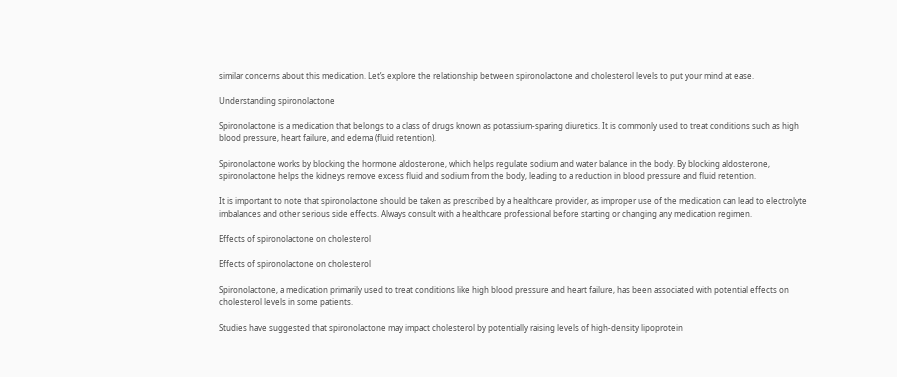similar concerns about this medication. Let’s explore the relationship between spironolactone and cholesterol levels to put your mind at ease.

Understanding spironolactone

Spironolactone is a medication that belongs to a class of drugs known as potassium-sparing diuretics. It is commonly used to treat conditions such as high blood pressure, heart failure, and edema (fluid retention).

Spironolactone works by blocking the hormone aldosterone, which helps regulate sodium and water balance in the body. By blocking aldosterone, spironolactone helps the kidneys remove excess fluid and sodium from the body, leading to a reduction in blood pressure and fluid retention.

It is important to note that spironolactone should be taken as prescribed by a healthcare provider, as improper use of the medication can lead to electrolyte imbalances and other serious side effects. Always consult with a healthcare professional before starting or changing any medication regimen.

Effects of spironolactone on cholesterol

Effects of spironolactone on cholesterol

Spironolactone, a medication primarily used to treat conditions like high blood pressure and heart failure, has been associated with potential effects on cholesterol levels in some patients.

Studies have suggested that spironolactone may impact cholesterol by potentially raising levels of high-density lipoprotein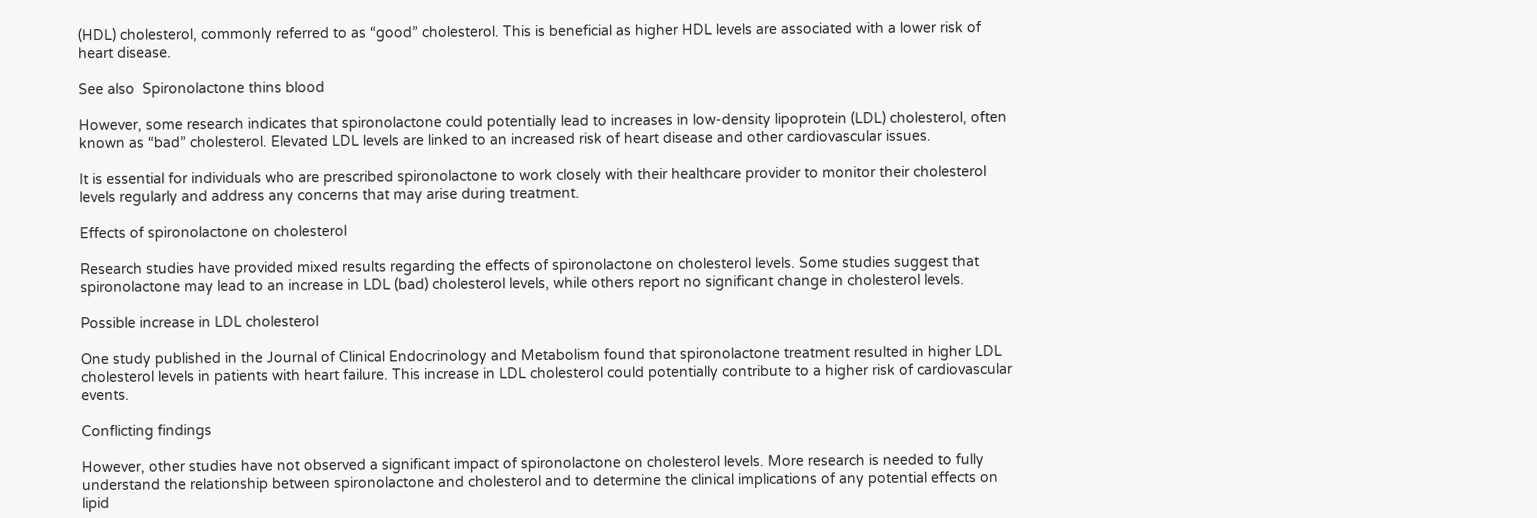(HDL) cholesterol, commonly referred to as “good” cholesterol. This is beneficial as higher HDL levels are associated with a lower risk of heart disease.

See also  Spironolactone thins blood

However, some research indicates that spironolactone could potentially lead to increases in low-density lipoprotein (LDL) cholesterol, often known as “bad” cholesterol. Elevated LDL levels are linked to an increased risk of heart disease and other cardiovascular issues.

It is essential for individuals who are prescribed spironolactone to work closely with their healthcare provider to monitor their cholesterol levels regularly and address any concerns that may arise during treatment.

Effects of spironolactone on cholesterol

Research studies have provided mixed results regarding the effects of spironolactone on cholesterol levels. Some studies suggest that spironolactone may lead to an increase in LDL (bad) cholesterol levels, while others report no significant change in cholesterol levels.

Possible increase in LDL cholesterol

One study published in the Journal of Clinical Endocrinology and Metabolism found that spironolactone treatment resulted in higher LDL cholesterol levels in patients with heart failure. This increase in LDL cholesterol could potentially contribute to a higher risk of cardiovascular events.

Conflicting findings

However, other studies have not observed a significant impact of spironolactone on cholesterol levels. More research is needed to fully understand the relationship between spironolactone and cholesterol and to determine the clinical implications of any potential effects on lipid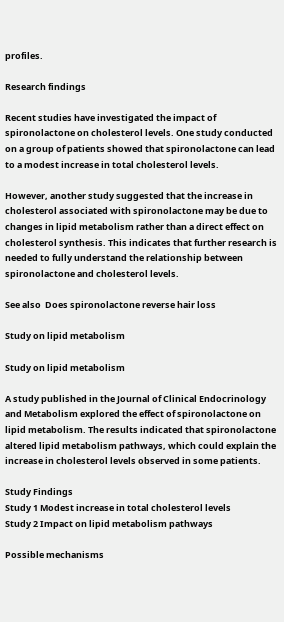profiles.

Research findings

Recent studies have investigated the impact of spironolactone on cholesterol levels. One study conducted on a group of patients showed that spironolactone can lead to a modest increase in total cholesterol levels.

However, another study suggested that the increase in cholesterol associated with spironolactone may be due to changes in lipid metabolism rather than a direct effect on cholesterol synthesis. This indicates that further research is needed to fully understand the relationship between spironolactone and cholesterol levels.

See also  Does spironolactone reverse hair loss

Study on lipid metabolism

Study on lipid metabolism

A study published in the Journal of Clinical Endocrinology and Metabolism explored the effect of spironolactone on lipid metabolism. The results indicated that spironolactone altered lipid metabolism pathways, which could explain the increase in cholesterol levels observed in some patients.

Study Findings
Study 1 Modest increase in total cholesterol levels
Study 2 Impact on lipid metabolism pathways

Possible mechanisms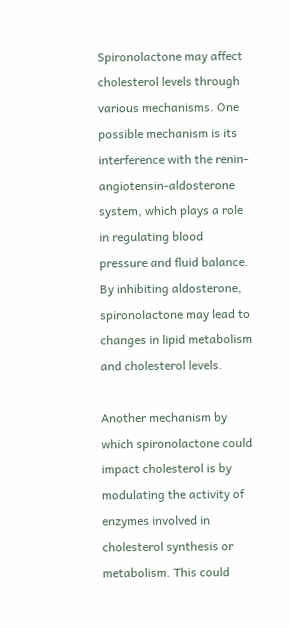Spironolactone may affect cholesterol levels through various mechanisms. One possible mechanism is its interference with the renin-angiotensin-aldosterone system, which plays a role in regulating blood pressure and fluid balance. By inhibiting aldosterone, spironolactone may lead to changes in lipid metabolism and cholesterol levels.

Another mechanism by which spironolactone could impact cholesterol is by modulating the activity of enzymes involved in cholesterol synthesis or metabolism. This could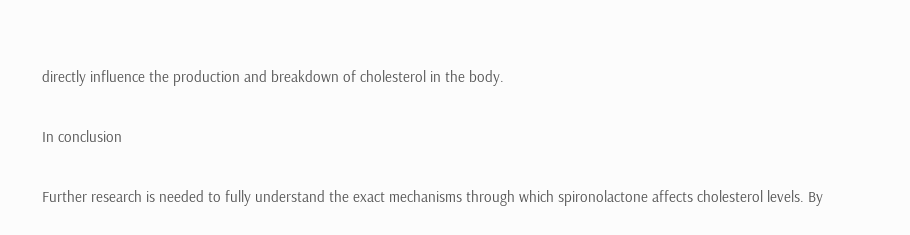directly influence the production and breakdown of cholesterol in the body.

In conclusion

Further research is needed to fully understand the exact mechanisms through which spironolactone affects cholesterol levels. By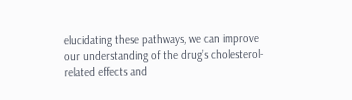elucidating these pathways, we can improve our understanding of the drug’s cholesterol-related effects and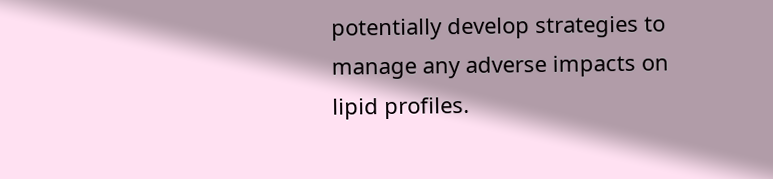potentially develop strategies to manage any adverse impacts on lipid profiles.